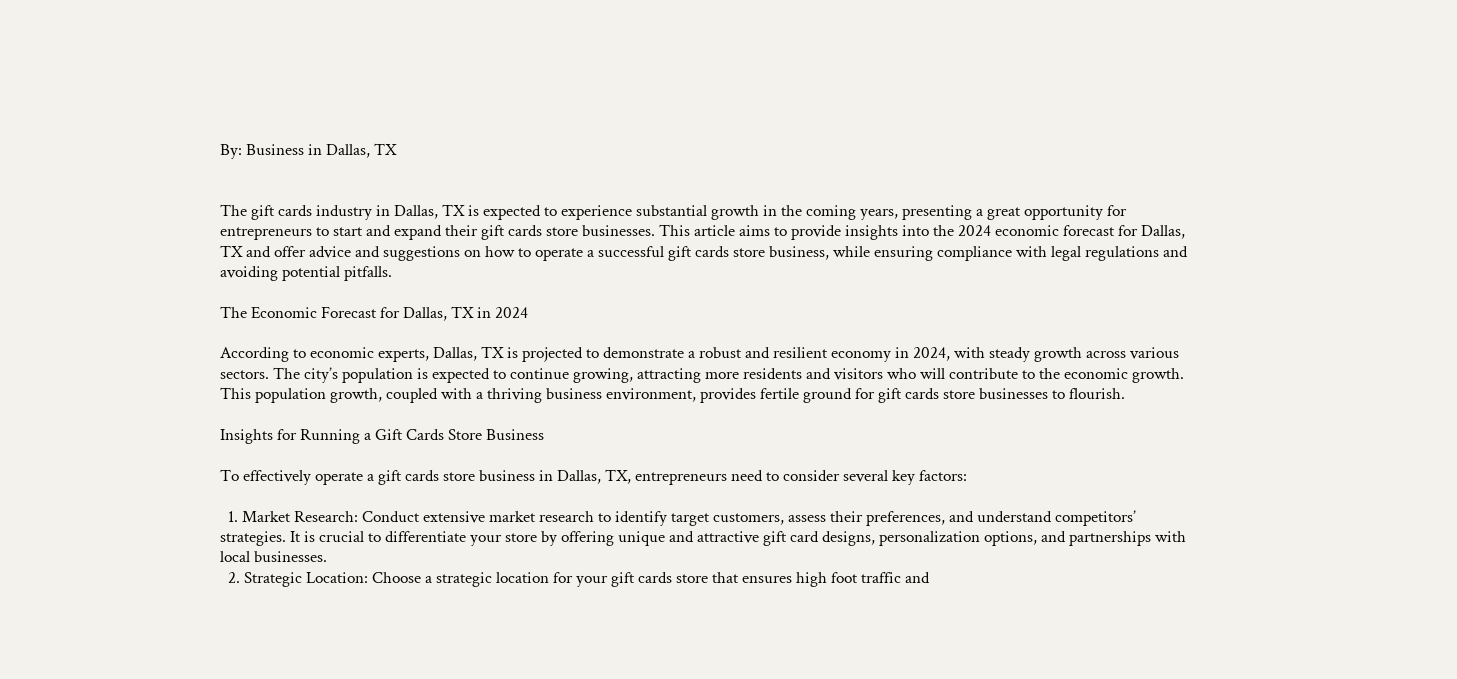By: Business in Dallas, TX


The gift cards industry in Dallas, TX is expected to experience substantial growth in the coming years, presenting a great opportunity for entrepreneurs to start and expand their gift cards store businesses. This article aims to provide insights into the 2024 economic forecast for Dallas, TX and offer advice and suggestions on how to operate a successful gift cards store business, while ensuring compliance with legal regulations and avoiding potential pitfalls.

The Economic Forecast for Dallas, TX in 2024

According to economic experts, Dallas, TX is projected to demonstrate a robust and resilient economy in 2024, with steady growth across various sectors. The city’s population is expected to continue growing, attracting more residents and visitors who will contribute to the economic growth. This population growth, coupled with a thriving business environment, provides fertile ground for gift cards store businesses to flourish.

Insights for Running a Gift Cards Store Business

To effectively operate a gift cards store business in Dallas, TX, entrepreneurs need to consider several key factors:

  1. Market Research: Conduct extensive market research to identify target customers, assess their preferences, and understand competitors’ strategies. It is crucial to differentiate your store by offering unique and attractive gift card designs, personalization options, and partnerships with local businesses.
  2. Strategic Location: Choose a strategic location for your gift cards store that ensures high foot traffic and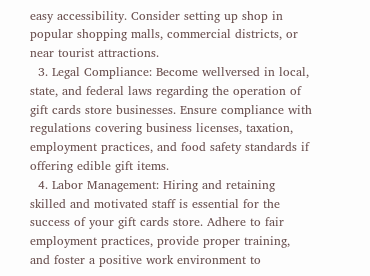easy accessibility. Consider setting up shop in popular shopping malls, commercial districts, or near tourist attractions.
  3. Legal Compliance: Become wellversed in local, state, and federal laws regarding the operation of gift cards store businesses. Ensure compliance with regulations covering business licenses, taxation, employment practices, and food safety standards if offering edible gift items.
  4. Labor Management: Hiring and retaining skilled and motivated staff is essential for the success of your gift cards store. Adhere to fair employment practices, provide proper training, and foster a positive work environment to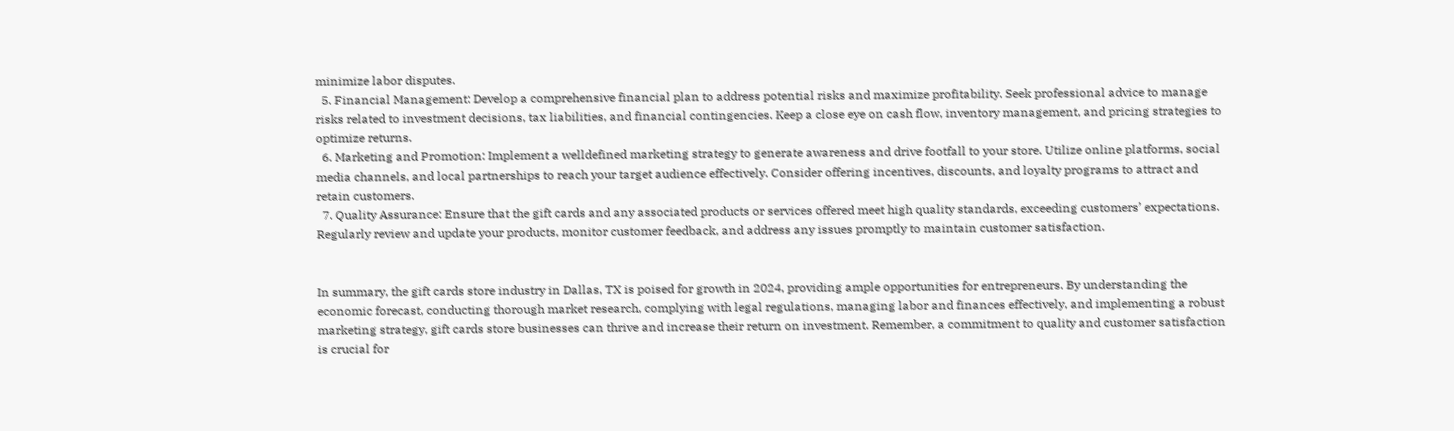minimize labor disputes.
  5. Financial Management: Develop a comprehensive financial plan to address potential risks and maximize profitability. Seek professional advice to manage risks related to investment decisions, tax liabilities, and financial contingencies. Keep a close eye on cash flow, inventory management, and pricing strategies to optimize returns.
  6. Marketing and Promotion: Implement a welldefined marketing strategy to generate awareness and drive footfall to your store. Utilize online platforms, social media channels, and local partnerships to reach your target audience effectively. Consider offering incentives, discounts, and loyalty programs to attract and retain customers.
  7. Quality Assurance: Ensure that the gift cards and any associated products or services offered meet high quality standards, exceeding customers’ expectations. Regularly review and update your products, monitor customer feedback, and address any issues promptly to maintain customer satisfaction.


In summary, the gift cards store industry in Dallas, TX is poised for growth in 2024, providing ample opportunities for entrepreneurs. By understanding the economic forecast, conducting thorough market research, complying with legal regulations, managing labor and finances effectively, and implementing a robust marketing strategy, gift cards store businesses can thrive and increase their return on investment. Remember, a commitment to quality and customer satisfaction is crucial for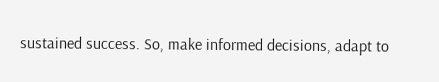sustained success. So, make informed decisions, adapt to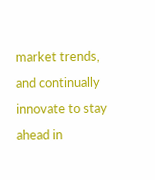market trends, and continually innovate to stay ahead in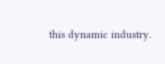this dynamic industry.